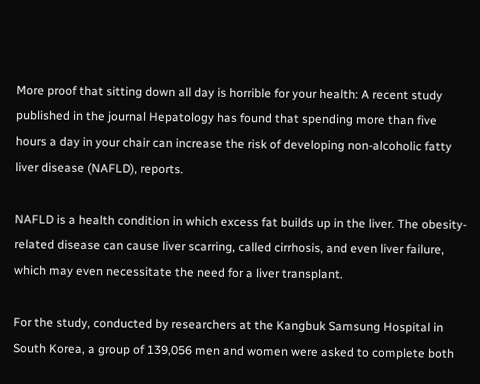More proof that sitting down all day is horrible for your health: A recent study published in the journal Hepatology has found that spending more than five hours a day in your chair can increase the risk of developing non-alcoholic fatty liver disease (NAFLD), reports.

NAFLD is a health condition in which excess fat builds up in the liver. The obesity-related disease can cause liver scarring, called cirrhosis, and even liver failure, which may even necessitate the need for a liver transplant.

For the study, conducted by researchers at the Kangbuk Samsung Hospital in South Korea, a group of 139,056 men and women were asked to complete both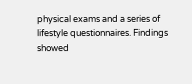physical exams and a series of lifestyle questionnaires. Findings showed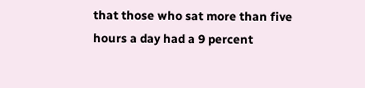that those who sat more than five hours a day had a 9 percent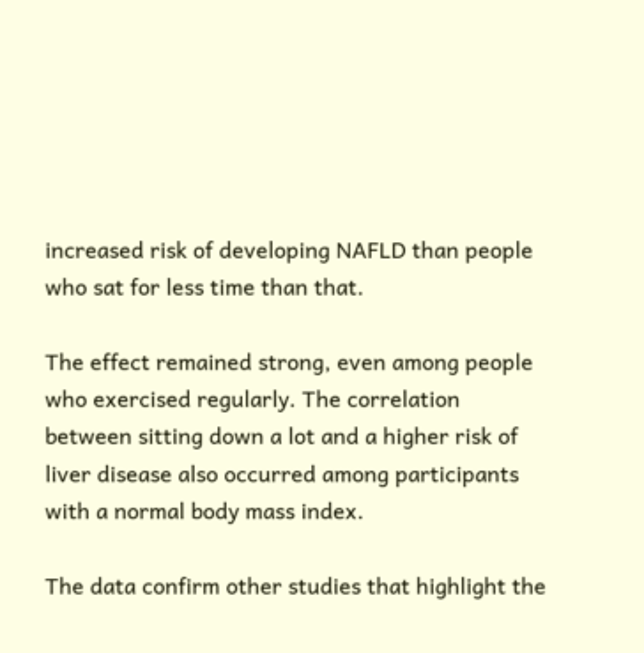increased risk of developing NAFLD than people who sat for less time than that.

The effect remained strong, even among people who exercised regularly. The correlation between sitting down a lot and a higher risk of liver disease also occurred among participants with a normal body mass index.

The data confirm other studies that highlight the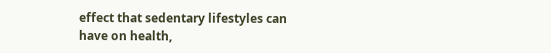effect that sedentary lifestyles can have on health,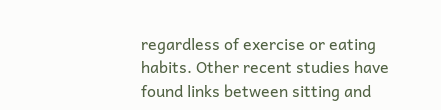regardless of exercise or eating habits. Other recent studies have found links between sitting and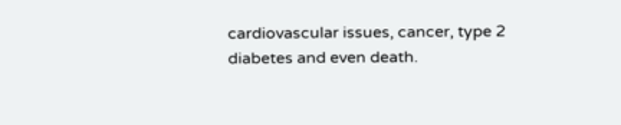cardiovascular issues, cancer, type 2 diabetes and even death.